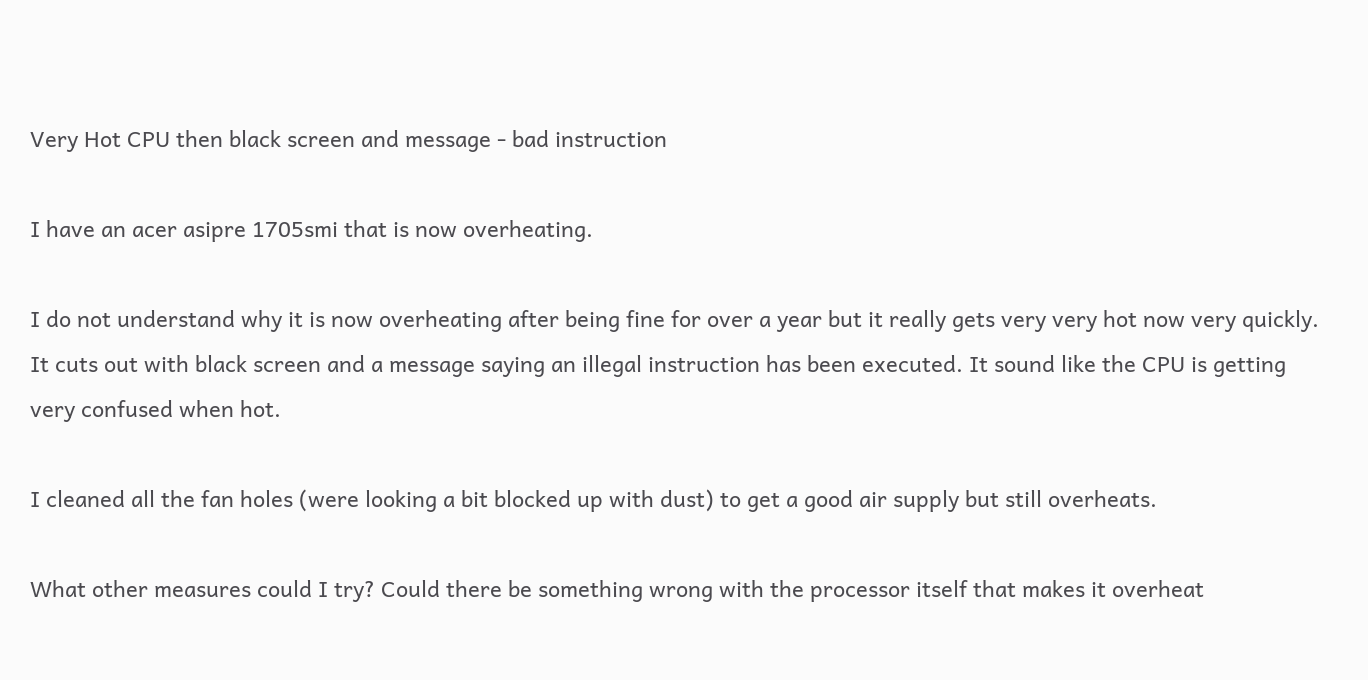Very Hot CPU then black screen and message - bad instruction

I have an acer asipre 1705smi that is now overheating.

I do not understand why it is now overheating after being fine for over a year but it really gets very very hot now very quickly. It cuts out with black screen and a message saying an illegal instruction has been executed. It sound like the CPU is getting very confused when hot.

I cleaned all the fan holes (were looking a bit blocked up with dust) to get a good air supply but still overheats.

What other measures could I try? Could there be something wrong with the processor itself that makes it overheat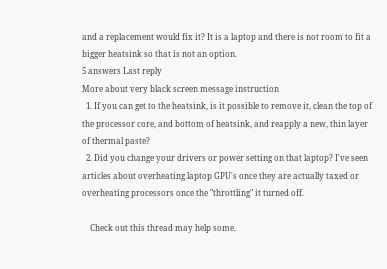and a replacement would fix it? It is a laptop and there is not room to fit a bigger heatsink so that is not an option.
5 answers Last reply
More about very black screen message instruction
  1. If you can get to the heatsink, is it possible to remove it, clean the top of the processor core, and bottom of heatsink, and reapply a new, thin layer of thermal paste?
  2. Did you change your drivers or power setting on that laptop? I've seen articles about overheating laptop GPU's once they are actually taxed or overheating processors once the "throttling" it turned off.

    Check out this thread may help some.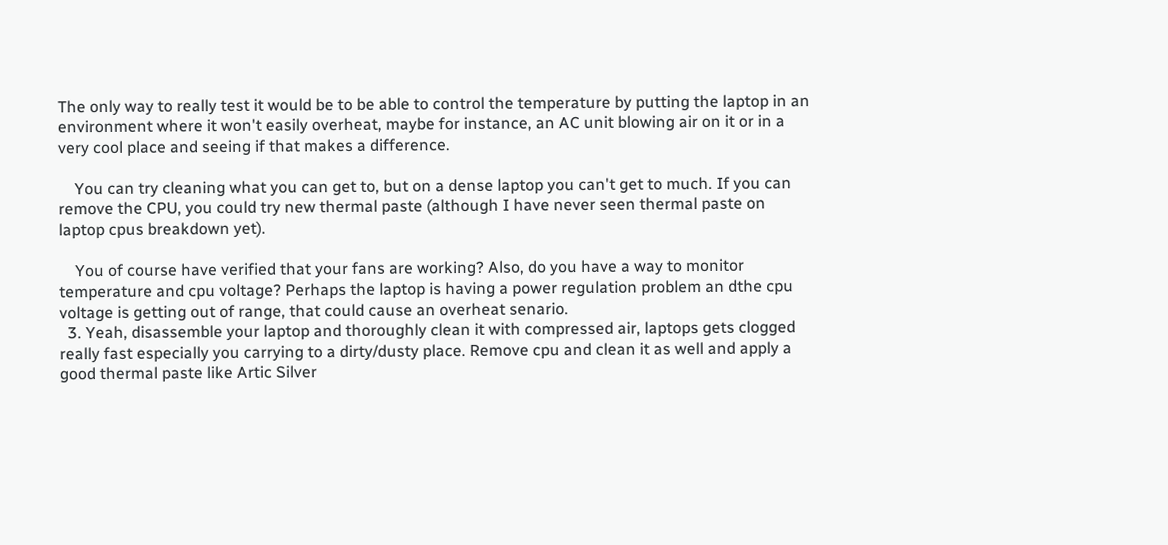The only way to really test it would be to be able to control the temperature by putting the laptop in an environment where it won't easily overheat, maybe for instance, an AC unit blowing air on it or in a very cool place and seeing if that makes a difference.

    You can try cleaning what you can get to, but on a dense laptop you can't get to much. If you can remove the CPU, you could try new thermal paste (although I have never seen thermal paste on laptop cpus breakdown yet).

    You of course have verified that your fans are working? Also, do you have a way to monitor temperature and cpu voltage? Perhaps the laptop is having a power regulation problem an dthe cpu voltage is getting out of range, that could cause an overheat senario.
  3. Yeah, disassemble your laptop and thoroughly clean it with compressed air, laptops gets clogged really fast especially you carrying to a dirty/dusty place. Remove cpu and clean it as well and apply a good thermal paste like Artic Silver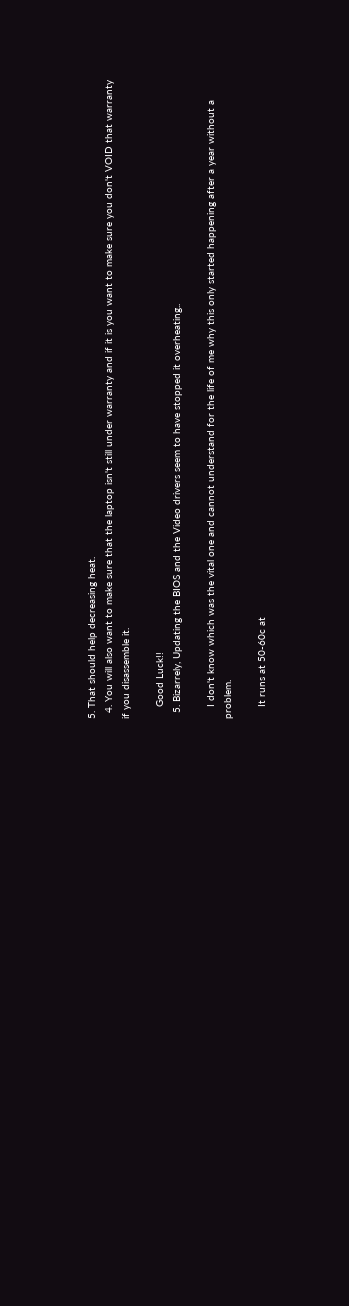5. That should help decreasing heat.
  4. You will also want to make sure that the laptop isn't still under warranty and if it is you want to make sure you don't VOID that warranty if you disassemble it.

    Good Luck!!
  5. Bizarrely, Updating the BIOS and the Video drivers seem to have stopped it overheating..

    I don't know which was the vital one and cannot understand for the life of me why this only started happening after a year without a problem.

    It runs at 50-60c at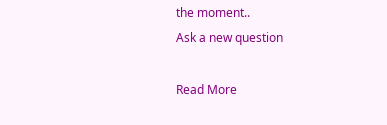the moment..
Ask a new question

Read More